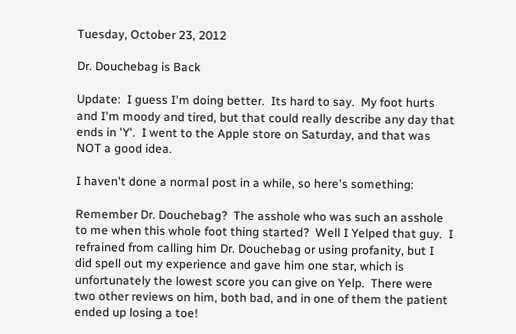Tuesday, October 23, 2012

Dr. Douchebag is Back

Update:  I guess I'm doing better.  Its hard to say.  My foot hurts and I'm moody and tired, but that could really describe any day that ends in 'Y'.  I went to the Apple store on Saturday, and that was NOT a good idea.

I haven't done a normal post in a while, so here's something:

Remember Dr. Douchebag?  The asshole who was such an asshole to me when this whole foot thing started?  Well I Yelped that guy.  I refrained from calling him Dr. Douchebag or using profanity, but I did spell out my experience and gave him one star, which is unfortunately the lowest score you can give on Yelp.  There were two other reviews on him, both bad, and in one of them the patient ended up losing a toe!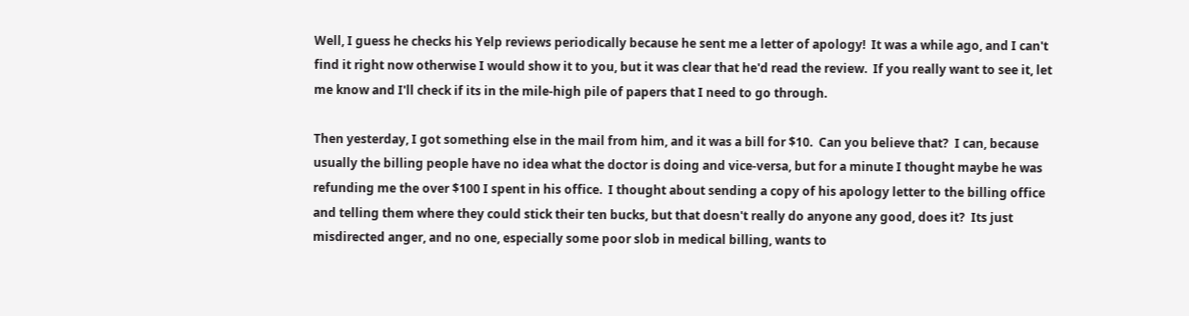Well, I guess he checks his Yelp reviews periodically because he sent me a letter of apology!  It was a while ago, and I can't find it right now otherwise I would show it to you, but it was clear that he'd read the review.  If you really want to see it, let me know and I'll check if its in the mile-high pile of papers that I need to go through.

Then yesterday, I got something else in the mail from him, and it was a bill for $10.  Can you believe that?  I can, because usually the billing people have no idea what the doctor is doing and vice-versa, but for a minute I thought maybe he was refunding me the over $100 I spent in his office.  I thought about sending a copy of his apology letter to the billing office and telling them where they could stick their ten bucks, but that doesn't really do anyone any good, does it?  Its just misdirected anger, and no one, especially some poor slob in medical billing, wants to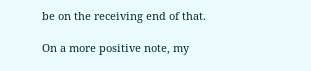be on the receiving end of that.

On a more positive note, my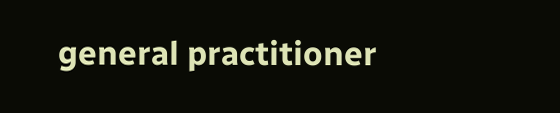general practitioner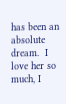has been an absolute dream.  I love her so much, I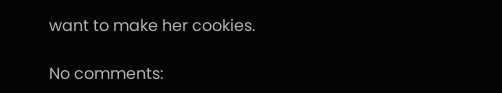want to make her cookies.

No comments: